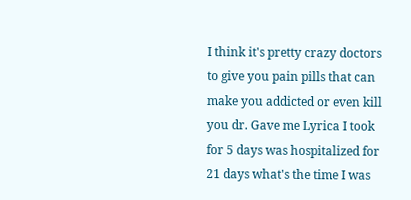I think it's pretty crazy doctors to give you pain pills that can make you addicted or even kill you dr. Gave me Lyrica I took for 5 days was hospitalized for 21 days what's the time I was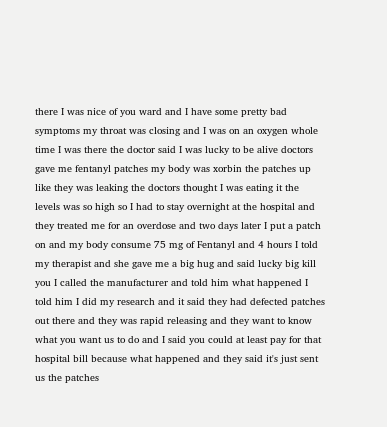there I was nice of you ward and I have some pretty bad symptoms my throat was closing and I was on an oxygen whole time I was there the doctor said I was lucky to be alive doctors gave me fentanyl patches my body was xorbin the patches up like they was leaking the doctors thought I was eating it the levels was so high so I had to stay overnight at the hospital and they treated me for an overdose and two days later I put a patch on and my body consume 75 mg of Fentanyl and 4 hours I told my therapist and she gave me a big hug and said lucky big kill you I called the manufacturer and told him what happened I told him I did my research and it said they had defected patches out there and they was rapid releasing and they want to know what you want us to do and I said you could at least pay for that hospital bill because what happened and they said it's just sent us the patches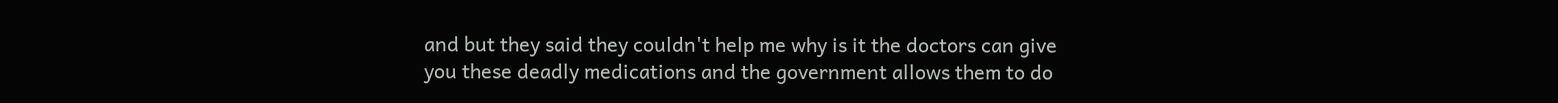and but they said they couldn't help me why is it the doctors can give you these deadly medications and the government allows them to do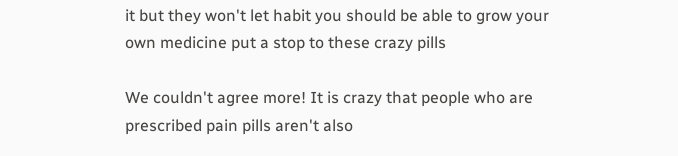it but they won't let habit you should be able to grow your own medicine put a stop to these crazy pills

We couldn't agree more! It is crazy that people who are prescribed pain pills aren't also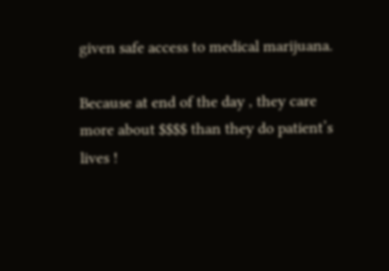given safe access to medical marijuana.

Because at end of the day , they care more about $$$$ than they do patient’s lives !